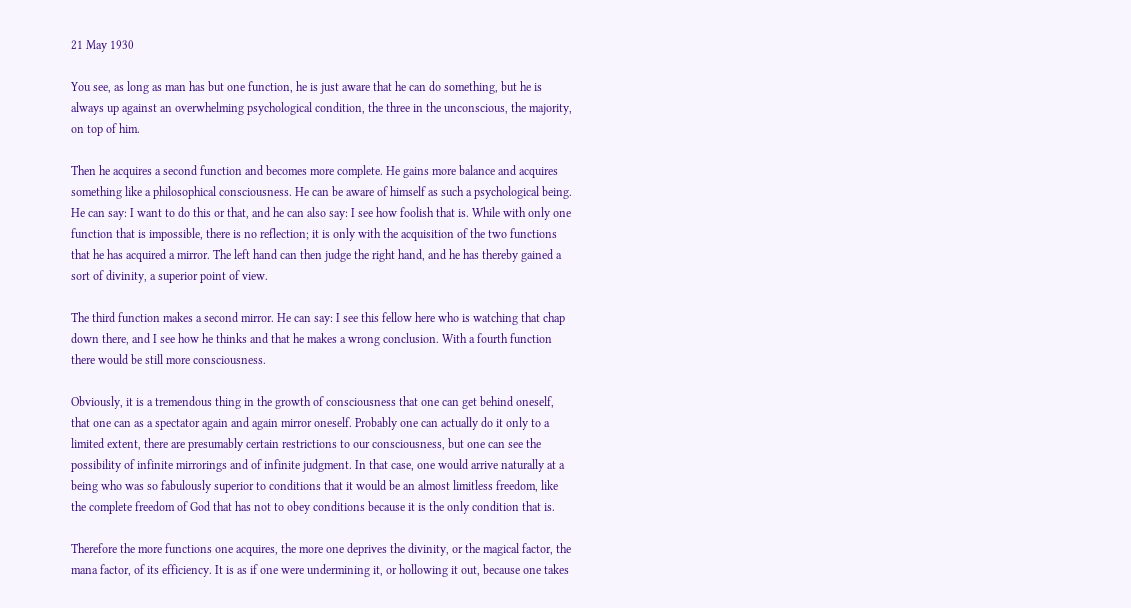21 May 1930

You see, as long as man has but one function, he is just aware that he can do something, but he is always up against an overwhelming psychological condition, the three in the unconscious, the majority, on top of him.

Then he acquires a second function and becomes more complete. He gains more balance and acquires something like a philosophical consciousness. He can be aware of himself as such a psychological being. He can say: I want to do this or that, and he can also say: I see how foolish that is. While with only one function that is impossible, there is no reflection; it is only with the acquisition of the two functions that he has acquired a mirror. The left hand can then judge the right hand, and he has thereby gained a sort of divinity, a superior point of view.

The third function makes a second mirror. He can say: I see this fellow here who is watching that chap down there, and I see how he thinks and that he makes a wrong conclusion. With a fourth function there would be still more consciousness.

Obviously, it is a tremendous thing in the growth of consciousness that one can get behind oneself, that one can as a spectator again and again mirror oneself. Probably one can actually do it only to a limited extent, there are presumably certain restrictions to our consciousness, but one can see the possibility of infinite mirrorings and of infinite judgment. In that case, one would arrive naturally at a being who was so fabulously superior to conditions that it would be an almost limitless freedom, like the complete freedom of God that has not to obey conditions because it is the only condition that is.

Therefore the more functions one acquires, the more one deprives the divinity, or the magical factor, the mana factor, of its efficiency. It is as if one were undermining it, or hollowing it out, because one takes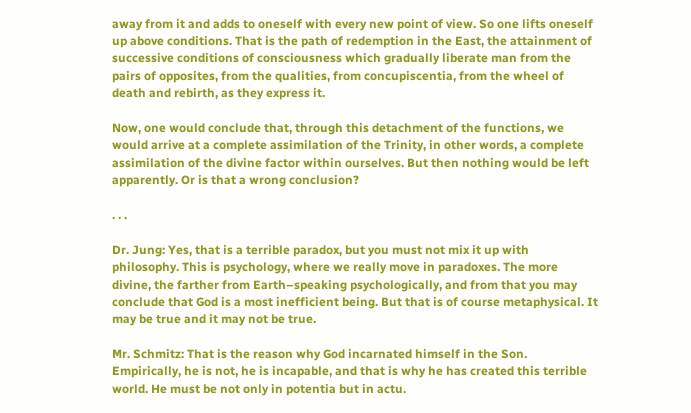away from it and adds to oneself with every new point of view. So one lifts oneself up above conditions. That is the path of redemption in the East, the attainment of successive conditions of consciousness which gradually liberate man from the pairs of opposites, from the qualities, from concupiscentia, from the wheel of death and rebirth, as they express it.

Now, one would conclude that, through this detachment of the functions, we would arrive at a complete assimilation of the Trinity, in other words, a complete assimilation of the divine factor within ourselves. But then nothing would be left apparently. Or is that a wrong conclusion?

. . .

Dr. Jung: Yes, that is a terrible paradox, but you must not mix it up with philosophy. This is psychology, where we really move in paradoxes. The more divine, the farther from Earth–speaking psychologically, and from that you may conclude that God is a most inefficient being. But that is of course metaphysical. It may be true and it may not be true.

Mr. Schmitz: That is the reason why God incarnated himself in the Son. Empirically, he is not, he is incapable, and that is why he has created this terrible world. He must be not only in potentia but in actu.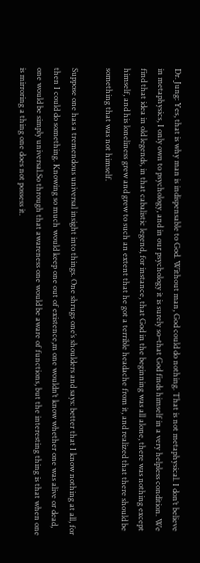Dr. Jung: Yes, that is why man is indispensable to God. Without man, God could do nothing. That is not metaphysical. I don’t believe in metaphysics, I only own to psychology, and in our psychology it is surely so–that God finds himself in a very helpless condition. We find that idea in old legends, in that cabalistic legend, for instance, that God in the beginning was all alone, there was nothing except himself, and his loneliness grew and grew to such an extent that he got a terrible headache from it, and realized that there should be something that was not himself.

Suppose one has a tremendous universal insight into things. One shrugs one’s shoulders and says: better that I know nothing at all, for then I could do something. Knowing so much would keep one out of existence,m one wouldn’t know whether one was alive or dead, one would be simply universal.So through that awareness one would be aware of functions, but the interesting thing is that when one is mirroring a thing one does not possess it.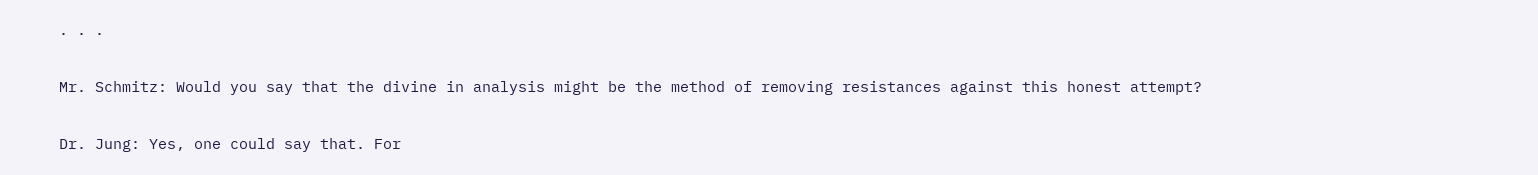. . .

Mr. Schmitz: Would you say that the divine in analysis might be the method of removing resistances against this honest attempt?

Dr. Jung: Yes, one could say that. For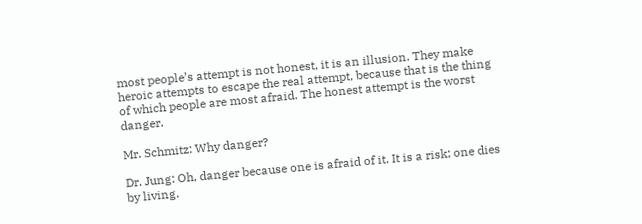most people’s attempt is not honest, it is an illusion. They make heroic attempts to escape the real attempt, because that is the thing of which people are most afraid. The honest attempt is the worst danger.

Mr. Schmitz: Why danger?

Dr. Jung: Oh, danger because one is afraid of it. It is a risk; one dies by living.